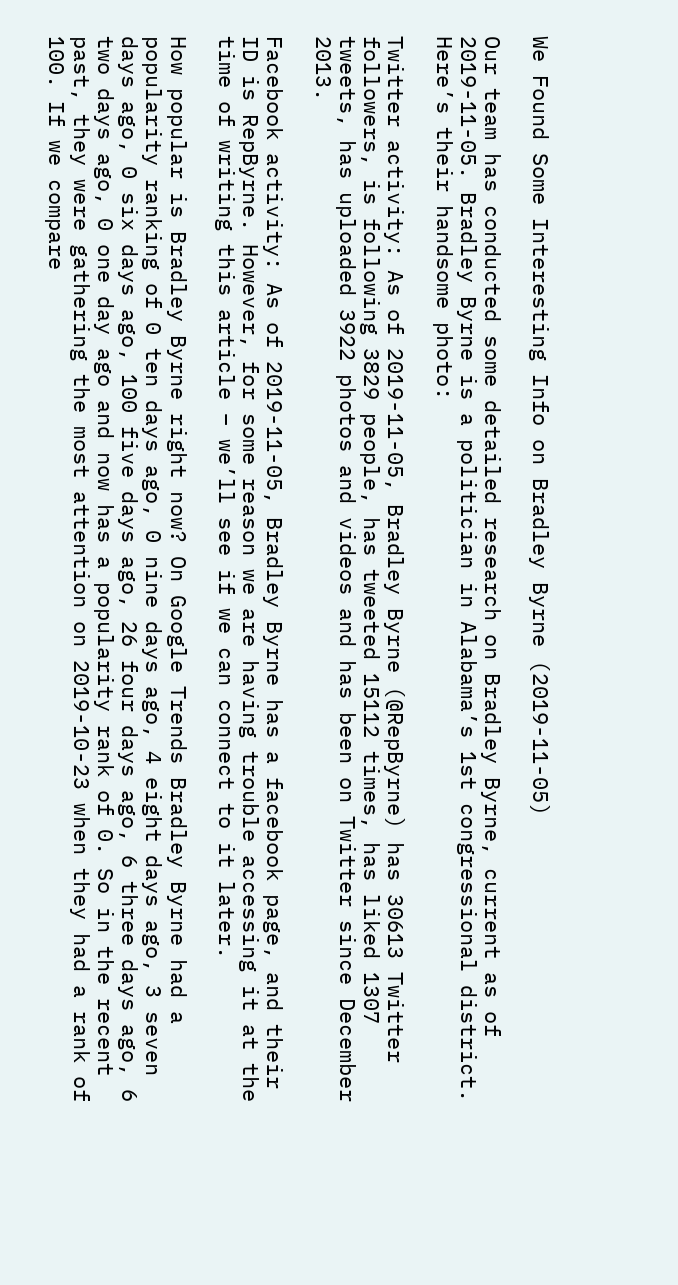We Found Some Interesting Info on Bradley Byrne (2019-11-05)

Our team has conducted some detailed research on Bradley Byrne, current as of 2019-11-05. Bradley Byrne is a politician in Alabama’s 1st congressional district. Here’s their handsome photo:

Twitter activity: As of 2019-11-05, Bradley Byrne (@RepByrne) has 30613 Twitter followers, is following 3829 people, has tweeted 15112 times, has liked 1307 tweets, has uploaded 3922 photos and videos and has been on Twitter since December 2013.

Facebook activity: As of 2019-11-05, Bradley Byrne has a facebook page, and their ID is RepByrne. However, for some reason we are having trouble accessing it at the time of writing this article – we’ll see if we can connect to it later.

How popular is Bradley Byrne right now? On Google Trends Bradley Byrne had a popularity ranking of 0 ten days ago, 0 nine days ago, 4 eight days ago, 3 seven days ago, 0 six days ago, 100 five days ago, 26 four days ago, 6 three days ago, 6 two days ago, 0 one day ago and now has a popularity rank of 0. So in the recent past, they were gathering the most attention on 2019-10-23 when they had a rank of 100. If we compare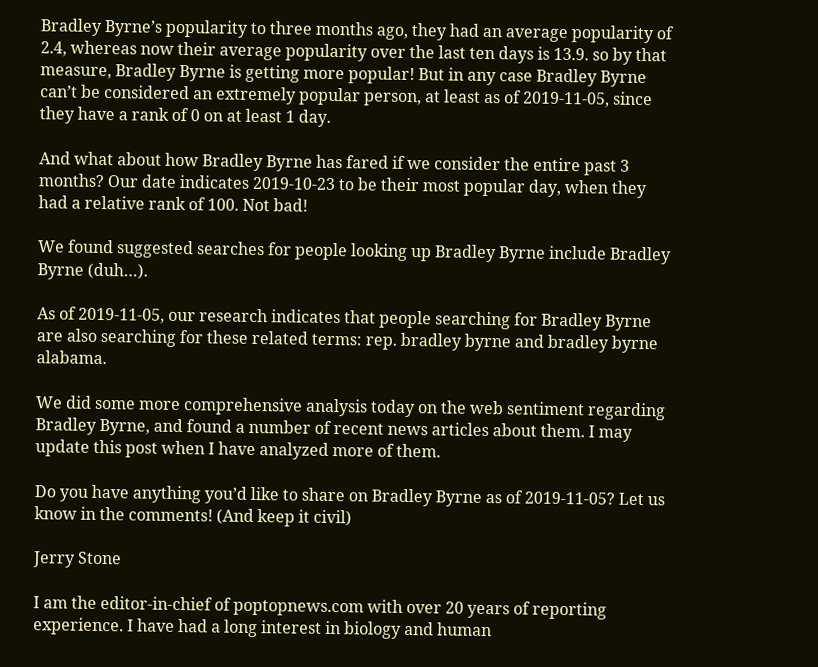Bradley Byrne’s popularity to three months ago, they had an average popularity of 2.4, whereas now their average popularity over the last ten days is 13.9. so by that measure, Bradley Byrne is getting more popular! But in any case Bradley Byrne can’t be considered an extremely popular person, at least as of 2019-11-05, since they have a rank of 0 on at least 1 day.

And what about how Bradley Byrne has fared if we consider the entire past 3 months? Our date indicates 2019-10-23 to be their most popular day, when they had a relative rank of 100. Not bad!

We found suggested searches for people looking up Bradley Byrne include Bradley Byrne (duh…).

As of 2019-11-05, our research indicates that people searching for Bradley Byrne are also searching for these related terms: rep. bradley byrne and bradley byrne alabama.

We did some more comprehensive analysis today on the web sentiment regarding Bradley Byrne, and found a number of recent news articles about them. I may update this post when I have analyzed more of them.

Do you have anything you’d like to share on Bradley Byrne as of 2019-11-05? Let us know in the comments! (And keep it civil)

Jerry Stone

I am the editor-in-chief of poptopnews.com with over 20 years of reporting experience. I have had a long interest in biology and human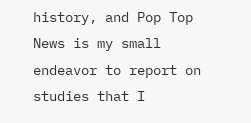history, and Pop Top News is my small endeavor to report on studies that I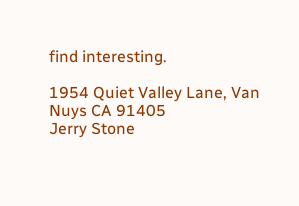find interesting.

1954 Quiet Valley Lane, Van Nuys CA 91405
Jerry Stone